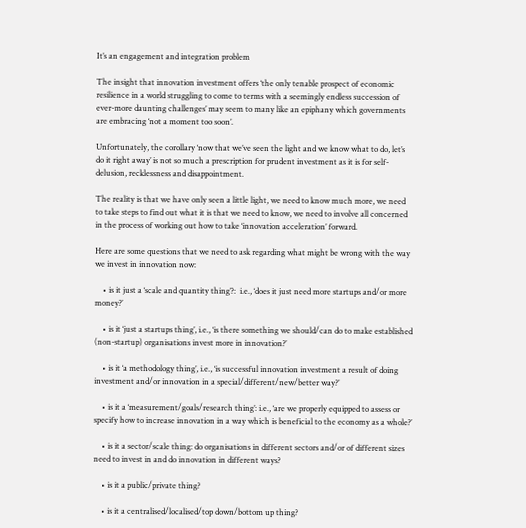It’s an engagement and integration problem

The insight that innovation investment offers ‘the only tenable prospect of economic resilience in a world struggling to come to terms with a seemingly endless succession of ever-more daunting challenges’ may seem to many like an epiphany which governments are embracing ‘not a moment too soon’.

Unfortunately, the corollary ‘now that we’ve seen the light and we know what to do, let’s do it right away’ is not so much a prescription for prudent investment as it is for self-delusion, recklessness and disappointment.

The reality is that we have only seen a little light, we need to know much more, we need to take steps to find out what it is that we need to know, we need to involve all concerned in the process of working out how to take ‘innovation acceleration’ forward.

Here are some questions that we need to ask regarding what might be wrong with the way we invest in innovation now:

    • is it just a ‘scale and quantity thing’?:  i.e., ‘does it just need more startups and/or more money?’

    • is it ‘just a startups thing’, i.e., ‘is there something we should/can do to make established (non-startup) organisations invest more in innovation?’

    • is it ‘a methodology thing’, i.e., ‘is successful innovation investment a result of doing investment and/or innovation in a special/different/new/better way?’

    • is it a ‘measurement/goals/research thing’: i.e., ‘are we properly equipped to assess or specify how to increase innovation in a way which is beneficial to the economy as a whole?’

    • is it a sector/scale thing: do organisations in different sectors and/or of different sizes need to invest in and do innovation in different ways?

    • is it a public/private thing?

    • is it a centralised/localised/top down/bottom up thing?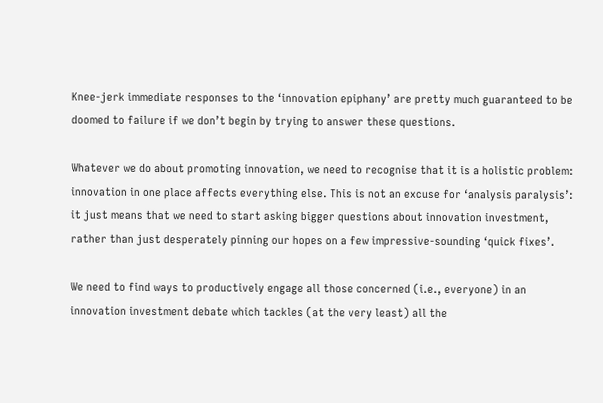Knee-jerk immediate responses to the ‘innovation epiphany’ are pretty much guaranteed to be doomed to failure if we don’t begin by trying to answer these questions.

Whatever we do about promoting innovation, we need to recognise that it is a holistic problem: innovation in one place affects everything else. This is not an excuse for ‘analysis paralysis’: it just means that we need to start asking bigger questions about innovation investment, rather than just desperately pinning our hopes on a few impressive-sounding ‘quick fixes’.

We need to find ways to productively engage all those concerned (i.e., everyone) in an innovation investment debate which tackles (at the very least) all the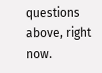questions above, right now.